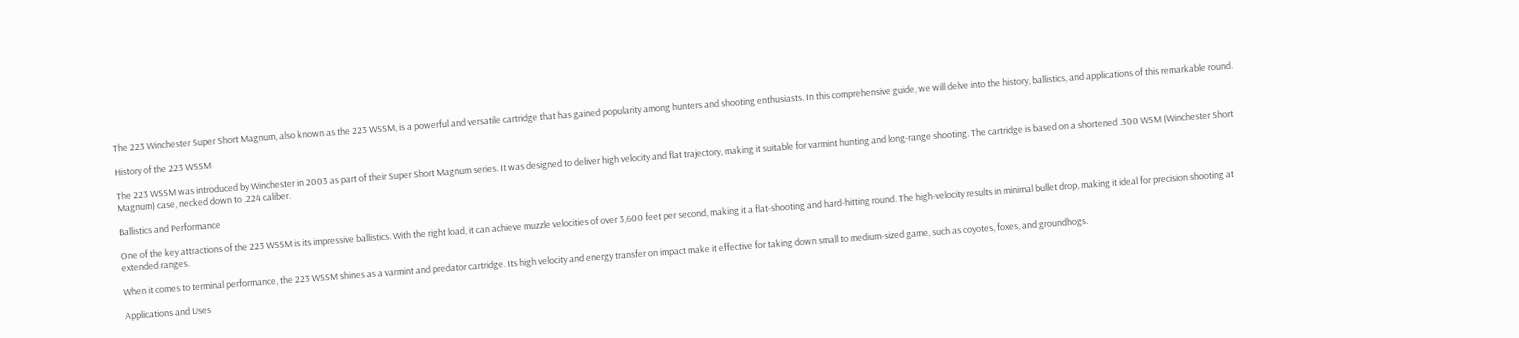The 223 Winchester Super Short Magnum, also known as the 223 WSSM, is a powerful and versatile cartridge that has gained popularity among hunters and shooting enthusiasts. In this comprehensive guide, we will delve into the history, ballistics, and applications of this remarkable round.

History of the 223 WSSM

The 223 WSSM was introduced by Winchester in 2003 as part of their Super Short Magnum series. It was designed to deliver high velocity and flat trajectory, making it suitable for varmint hunting and long-range shooting. The cartridge is based on a shortened .300 WSM (Winchester Short Magnum) case, necked down to .224 caliber.

Ballistics and Performance

One of the key attractions of the 223 WSSM is its impressive ballistics. With the right load, it can achieve muzzle velocities of over 3,600 feet per second, making it a flat-shooting and hard-hitting round. The high-velocity results in minimal bullet drop, making it ideal for precision shooting at extended ranges.

When it comes to terminal performance, the 223 WSSM shines as a varmint and predator cartridge. Its high velocity and energy transfer on impact make it effective for taking down small to medium-sized game, such as coyotes, foxes, and groundhogs.

Applications and Uses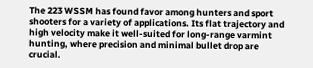The 223 WSSM has found favor among hunters and sport shooters for a variety of applications. Its flat trajectory and high velocity make it well-suited for long-range varmint hunting, where precision and minimal bullet drop are crucial.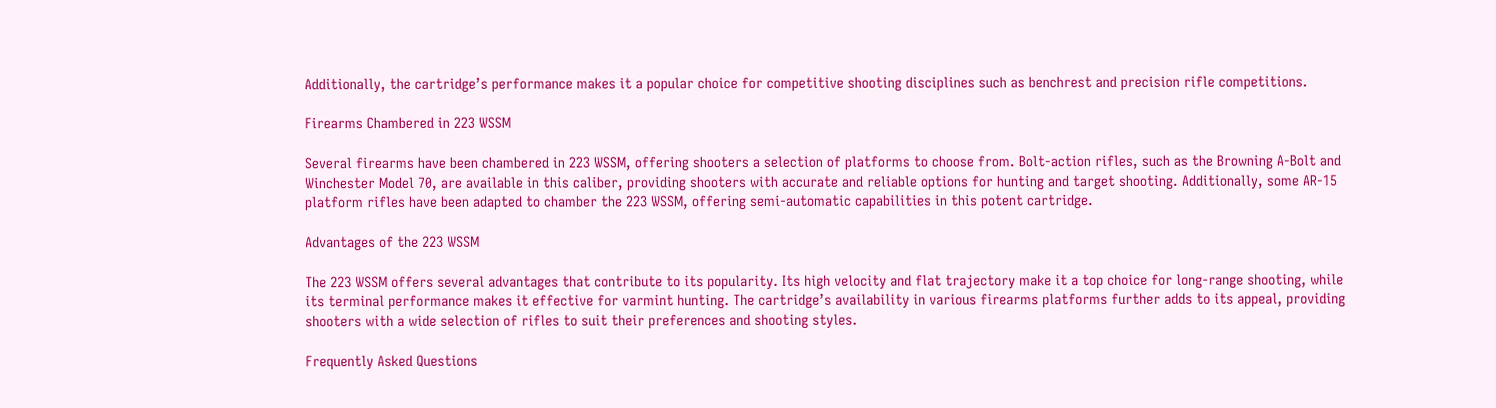Additionally, the cartridge’s performance makes it a popular choice for competitive shooting disciplines such as benchrest and precision rifle competitions.

Firearms Chambered in 223 WSSM

Several firearms have been chambered in 223 WSSM, offering shooters a selection of platforms to choose from. Bolt-action rifles, such as the Browning A-Bolt and Winchester Model 70, are available in this caliber, providing shooters with accurate and reliable options for hunting and target shooting. Additionally, some AR-15 platform rifles have been adapted to chamber the 223 WSSM, offering semi-automatic capabilities in this potent cartridge.

Advantages of the 223 WSSM

The 223 WSSM offers several advantages that contribute to its popularity. Its high velocity and flat trajectory make it a top choice for long-range shooting, while its terminal performance makes it effective for varmint hunting. The cartridge’s availability in various firearms platforms further adds to its appeal, providing shooters with a wide selection of rifles to suit their preferences and shooting styles.

Frequently Asked Questions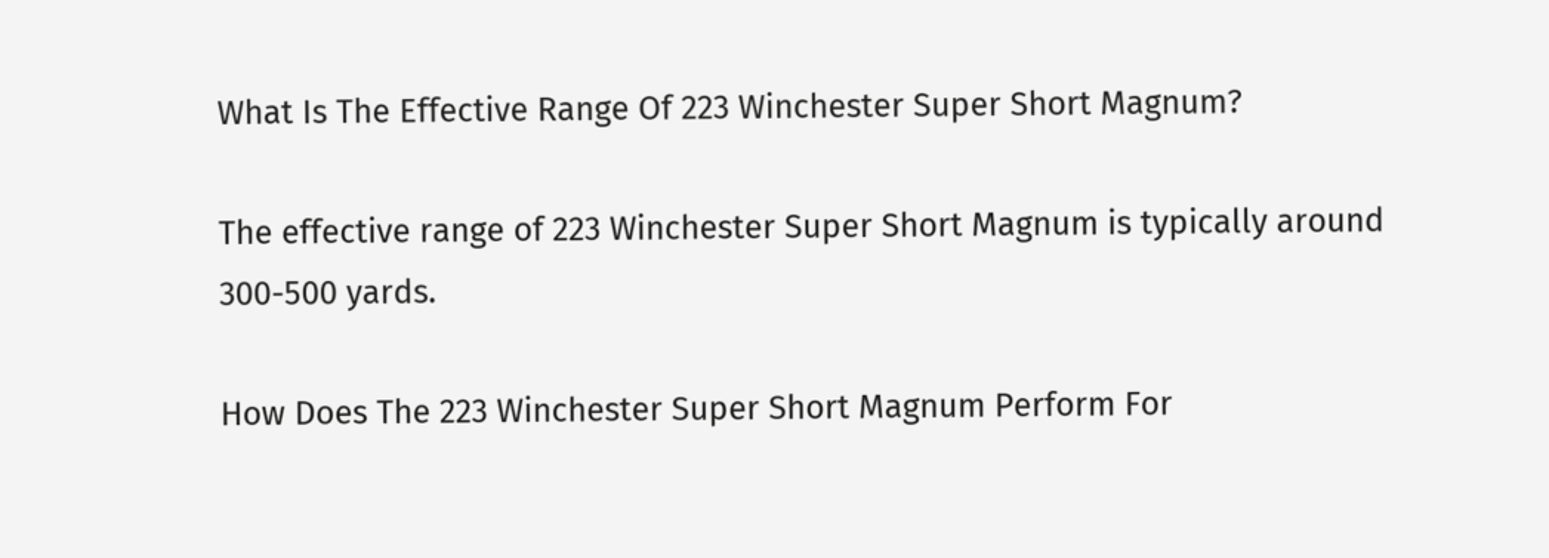What Is The Effective Range Of 223 Winchester Super Short Magnum?

The effective range of 223 Winchester Super Short Magnum is typically around 300-500 yards.

How Does The 223 Winchester Super Short Magnum Perform For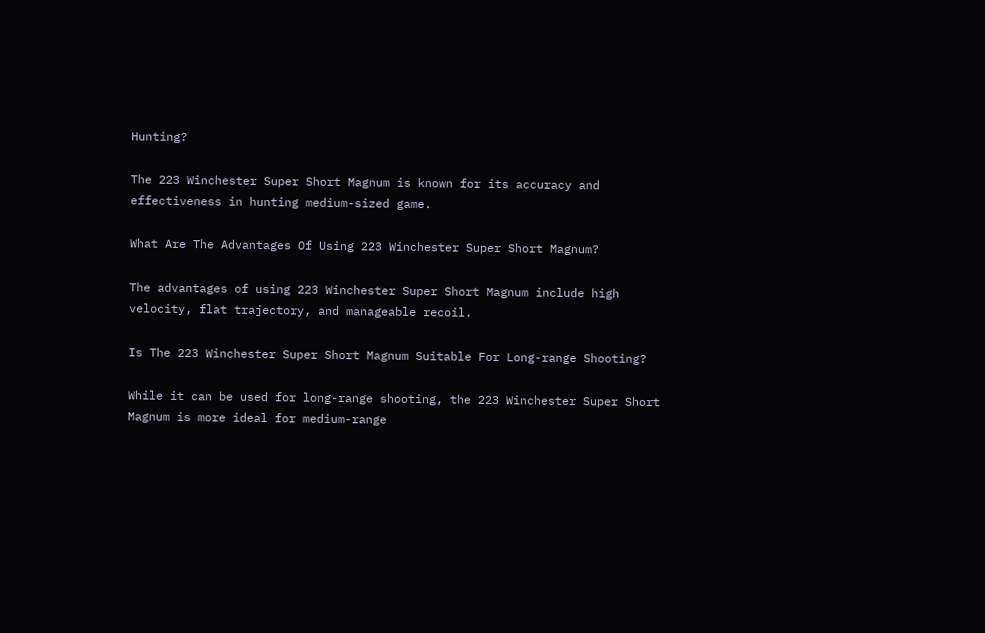Hunting?

The 223 Winchester Super Short Magnum is known for its accuracy and effectiveness in hunting medium-sized game.

What Are The Advantages Of Using 223 Winchester Super Short Magnum?

The advantages of using 223 Winchester Super Short Magnum include high velocity, flat trajectory, and manageable recoil.

Is The 223 Winchester Super Short Magnum Suitable For Long-range Shooting?

While it can be used for long-range shooting, the 223 Winchester Super Short Magnum is more ideal for medium-range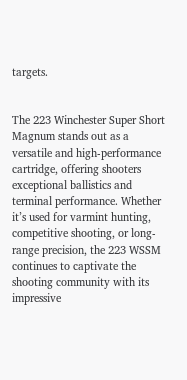targets.


The 223 Winchester Super Short Magnum stands out as a versatile and high-performance cartridge, offering shooters exceptional ballistics and terminal performance. Whether it’s used for varmint hunting, competitive shooting, or long-range precision, the 223 WSSM continues to captivate the shooting community with its impressive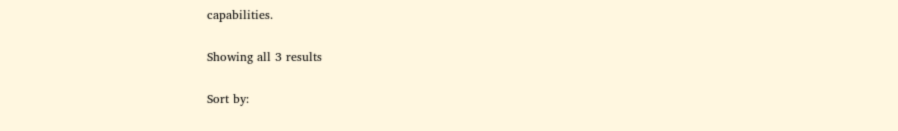capabilities.

Showing all 3 results

Sort by: